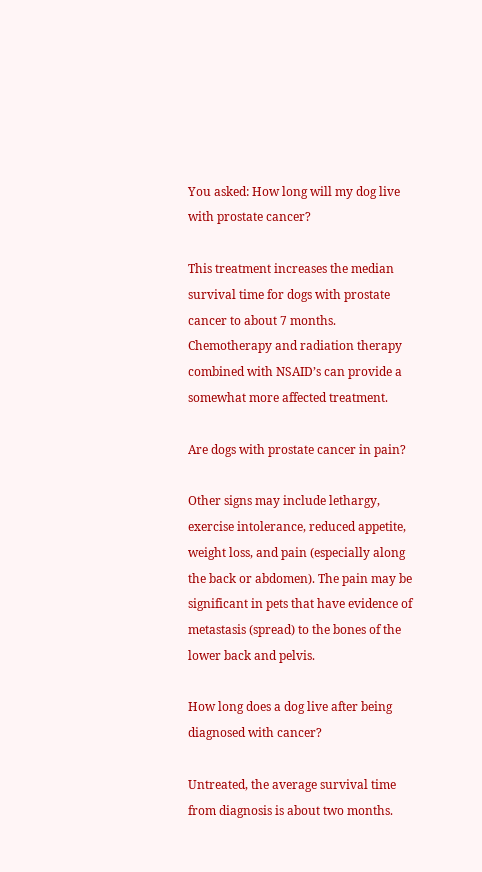You asked: How long will my dog live with prostate cancer?

This treatment increases the median survival time for dogs with prostate cancer to about 7 months. Chemotherapy and radiation therapy combined with NSAID’s can provide a somewhat more affected treatment.

Are dogs with prostate cancer in pain?

Other signs may include lethargy, exercise intolerance, reduced appetite, weight loss, and pain (especially along the back or abdomen). The pain may be significant in pets that have evidence of metastasis (spread) to the bones of the lower back and pelvis.

How long does a dog live after being diagnosed with cancer?

Untreated, the average survival time from diagnosis is about two months.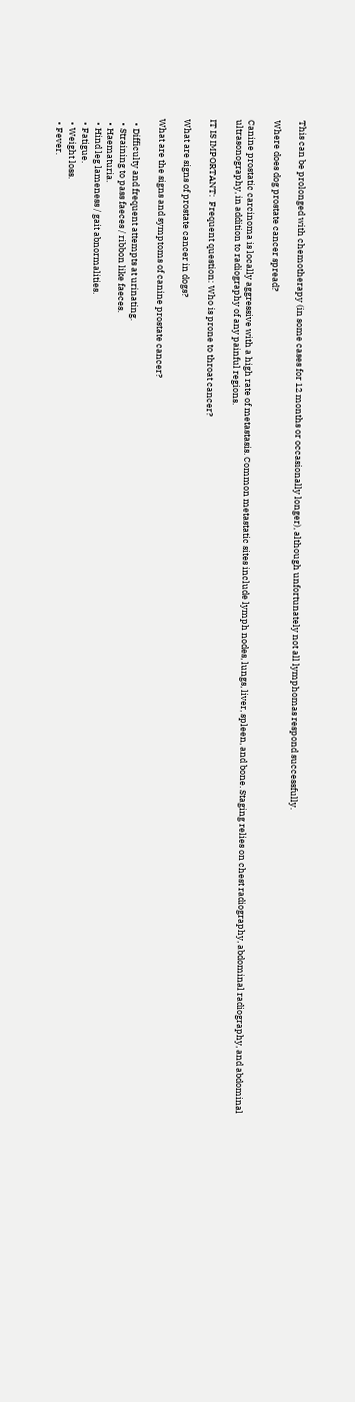This can be prolonged with chemotherapy (in some cases for 12 months or occasionally longer), although unfortunately not all lymphomas respond successfully.

Where does dog prostate cancer spread?

Canine prostatic carcinoma is locally aggressive with a high rate of metastasis. Common metastatic sites include lymph nodes, lungs, liver, spleen, and bone. Staging relies on chest radiography, abdominal radiography, and abdominal ultrasonography, in addition to radiography of any painful regions.

IT IS IMPORTANT:  Frequent question: Who is prone to throat cancer?

What are signs of prostate cancer in dogs?

What are the signs and symptoms of canine prostate cancer?

  • Difficulty and frequent attempts at urinating.
  • Straining to pass faeces / ribbon like faeces.
  • Haematuria.
  • Hind leg lameness / gait abnormalities.
  • Fatigue.
  • Weight loss.
  • Fever.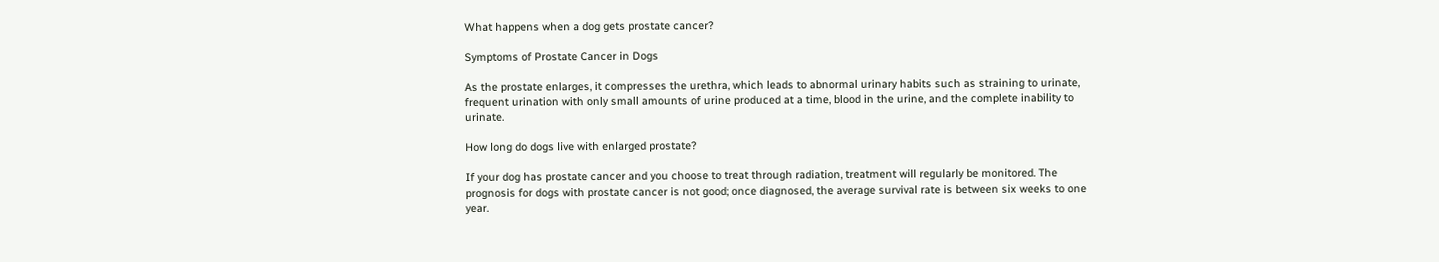What happens when a dog gets prostate cancer?

Symptoms of Prostate Cancer in Dogs

As the prostate enlarges, it compresses the urethra, which leads to abnormal urinary habits such as straining to urinate, frequent urination with only small amounts of urine produced at a time, blood in the urine, and the complete inability to urinate.

How long do dogs live with enlarged prostate?

If your dog has prostate cancer and you choose to treat through radiation, treatment will regularly be monitored. The prognosis for dogs with prostate cancer is not good; once diagnosed, the average survival rate is between six weeks to one year.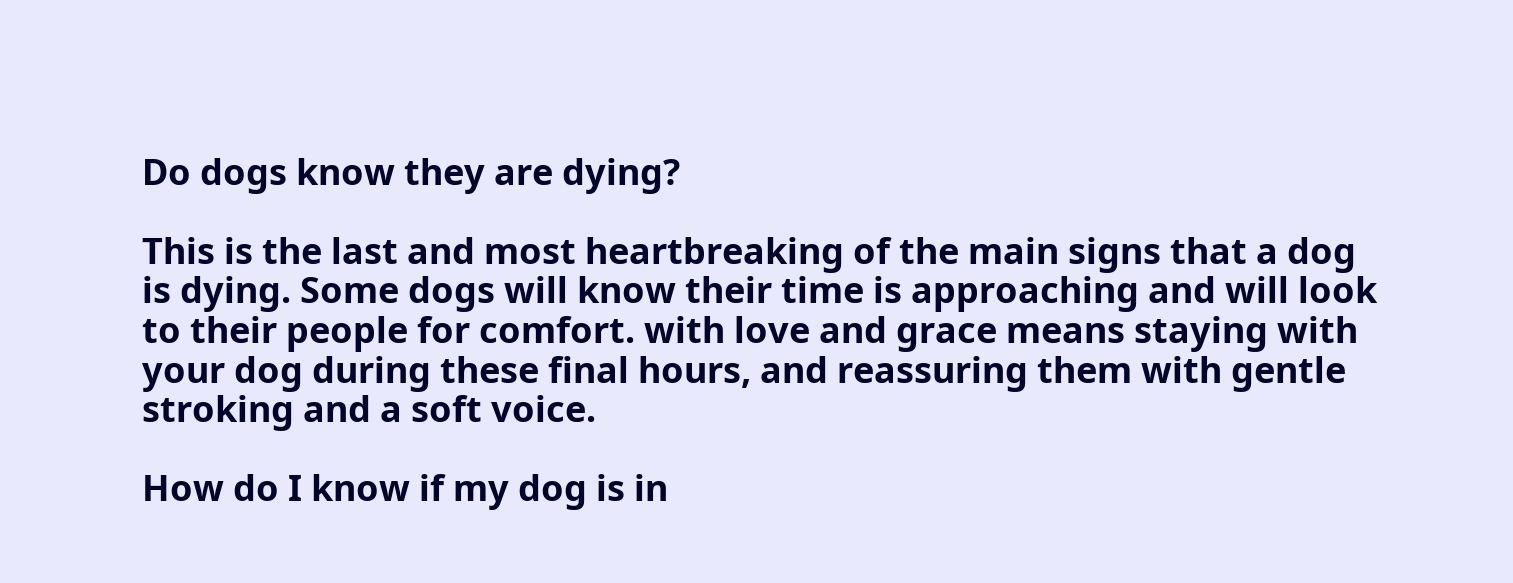Do dogs know they are dying?

This is the last and most heartbreaking of the main signs that a dog is dying. Some dogs will know their time is approaching and will look to their people for comfort. with love and grace means staying with your dog during these final hours, and reassuring them with gentle stroking and a soft voice.

How do I know if my dog is in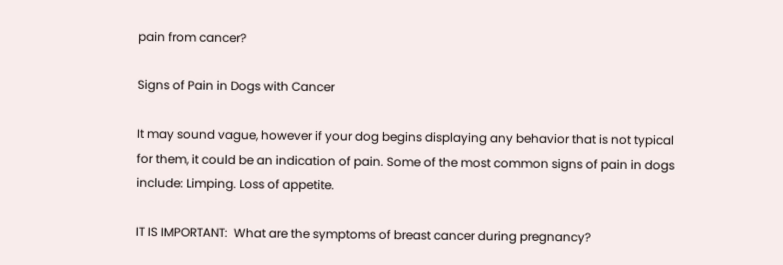pain from cancer?

Signs of Pain in Dogs with Cancer

It may sound vague, however if your dog begins displaying any behavior that is not typical for them, it could be an indication of pain. Some of the most common signs of pain in dogs include: Limping. Loss of appetite.

IT IS IMPORTANT:  What are the symptoms of breast cancer during pregnancy?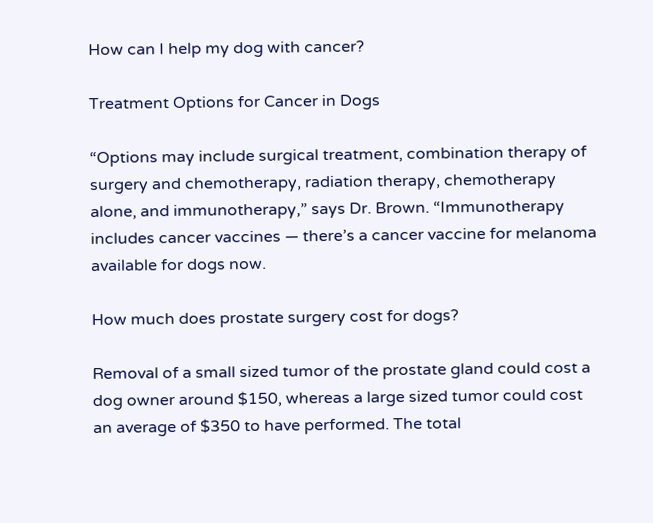How can I help my dog with cancer?

Treatment Options for Cancer in Dogs

“Options may include surgical treatment, combination therapy of surgery and chemotherapy, radiation therapy, chemotherapy alone, and immunotherapy,” says Dr. Brown. “Immunotherapy includes cancer vaccines — there’s a cancer vaccine for melanoma available for dogs now.

How much does prostate surgery cost for dogs?

Removal of a small sized tumor of the prostate gland could cost a dog owner around $150, whereas a large sized tumor could cost an average of $350 to have performed. The total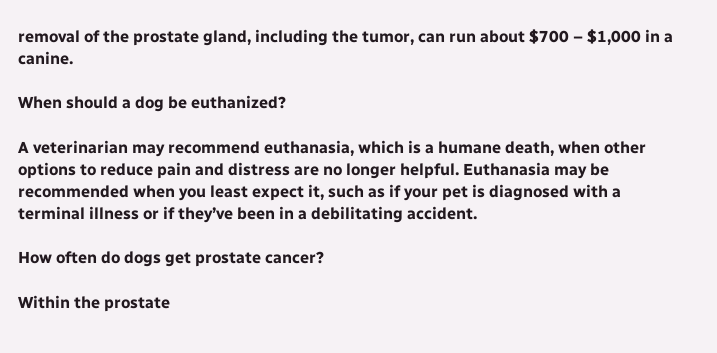removal of the prostate gland, including the tumor, can run about $700 – $1,000 in a canine.

When should a dog be euthanized?

A veterinarian may recommend euthanasia, which is a humane death, when other options to reduce pain and distress are no longer helpful. Euthanasia may be recommended when you least expect it, such as if your pet is diagnosed with a terminal illness or if they’ve been in a debilitating accident.

How often do dogs get prostate cancer?

Within the prostate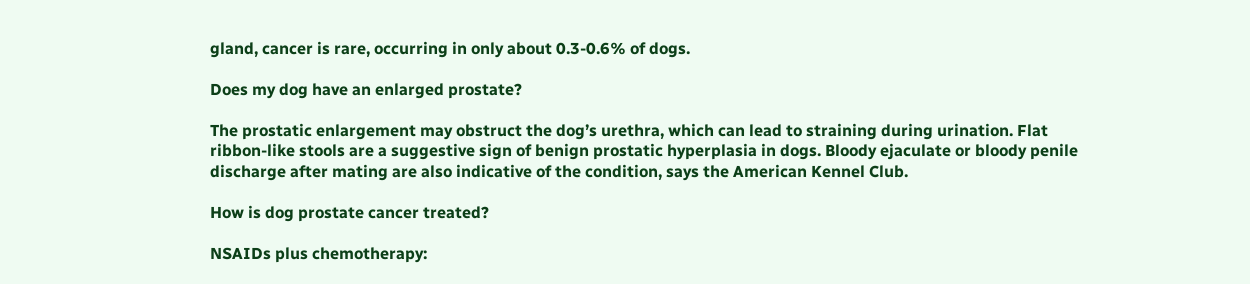gland, cancer is rare, occurring in only about 0.3-0.6% of dogs.

Does my dog have an enlarged prostate?

The prostatic enlargement may obstruct the dog’s urethra, which can lead to straining during urination. Flat ribbon-like stools are a suggestive sign of benign prostatic hyperplasia in dogs. Bloody ejaculate or bloody penile discharge after mating are also indicative of the condition, says the American Kennel Club.

How is dog prostate cancer treated?

NSAIDs plus chemotherapy: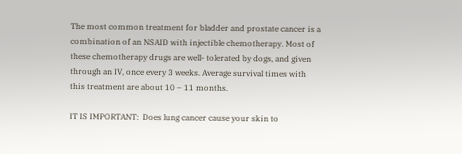The most common treatment for bladder and prostate cancer is a combination of an NSAID with injectible chemotherapy. Most of these chemotherapy drugs are well- tolerated by dogs, and given through an IV, once every 3 weeks. Average survival times with this treatment are about 10 – 11 months.

IT IS IMPORTANT:  Does lung cancer cause your skin to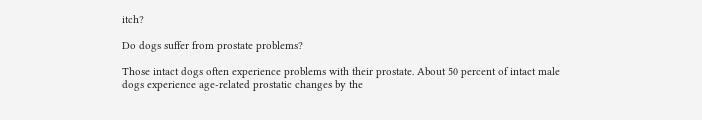itch?

Do dogs suffer from prostate problems?

Those intact dogs often experience problems with their prostate. About 50 percent of intact male dogs experience age-related prostatic changes by the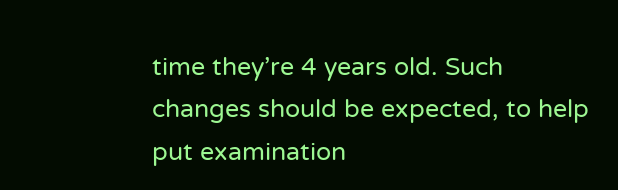time they’re 4 years old. Such changes should be expected, to help put examination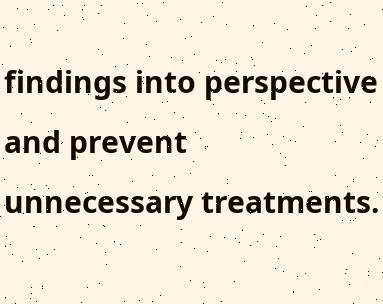findings into perspective and prevent unnecessary treatments.